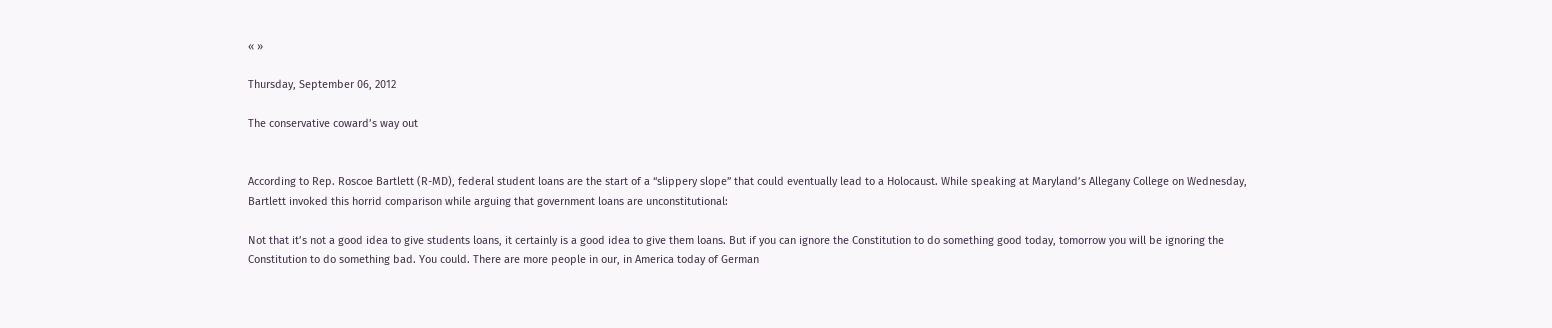« »

Thursday, September 06, 2012

The conservative coward’s way out


According to Rep. Roscoe Bartlett (R-MD), federal student loans are the start of a “slippery slope” that could eventually lead to a Holocaust. While speaking at Maryland’s Allegany College on Wednesday, Bartlett invoked this horrid comparison while arguing that government loans are unconstitutional:

Not that it’s not a good idea to give students loans, it certainly is a good idea to give them loans. But if you can ignore the Constitution to do something good today, tomorrow you will be ignoring the Constitution to do something bad. You could. There are more people in our, in America today of German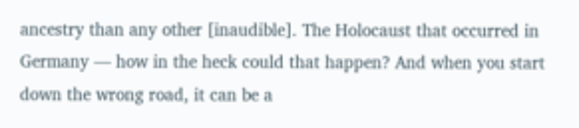ancestry than any other [inaudible]. The Holocaust that occurred in Germany — how in the heck could that happen? And when you start down the wrong road, it can be a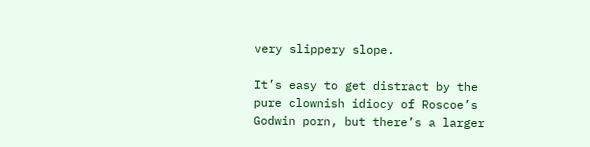very slippery slope.

It’s easy to get distract by the pure clownish idiocy of Roscoe’s Godwin porn, but there’s a larger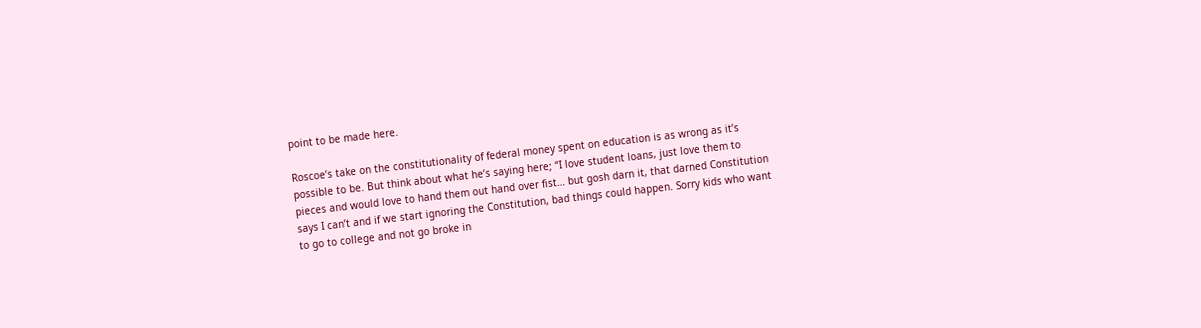point to be made here.

Roscoe’s take on the constitutionality of federal money spent on education is as wrong as it’s possible to be. But think about what he’s saying here; “I love student loans, just love them to pieces and would love to hand them out hand over fist… but gosh darn it, that darned Constitution says I can’t and if we start ignoring the Constitution, bad things could happen. Sorry kids who want to go to college and not go broke in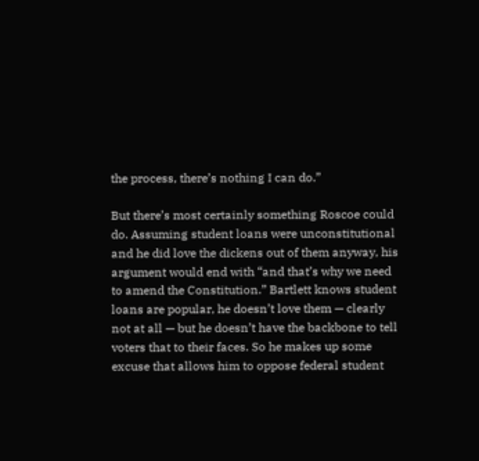the process, there’s nothing I can do.”

But there’s most certainly something Roscoe could do. Assuming student loans were unconstitutional and he did love the dickens out of them anyway, his argument would end with “and that’s why we need to amend the Constitution.” Bartlett knows student loans are popular, he doesn’t love them — clearly not at all — but he doesn’t have the backbone to tell voters that to their faces. So he makes up some excuse that allows him to oppose federal student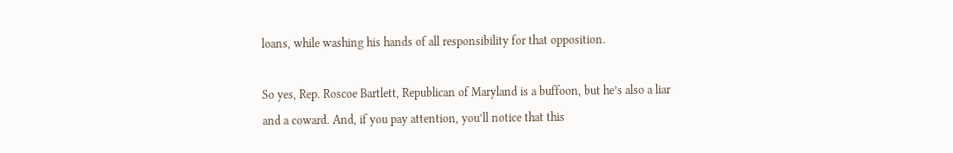loans, while washing his hands of all responsibility for that opposition.

So yes, Rep. Roscoe Bartlett, Republican of Maryland is a buffoon, but he’s also a liar and a coward. And, if you pay attention, you’ll notice that this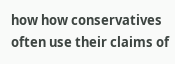how how conservatives often use their claims of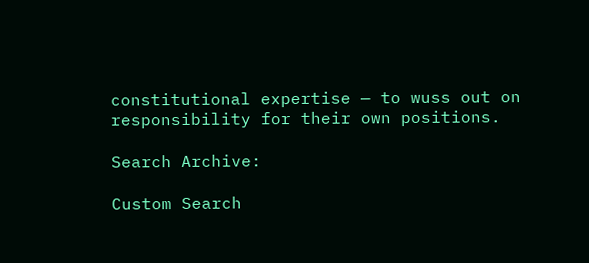constitutional expertise — to wuss out on responsibility for their own positions.

Search Archive:

Custom Search